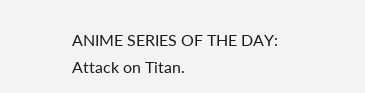ANIME SERIES OF THE DAY: Attack on Titan.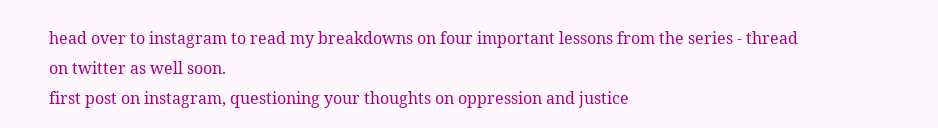head over to instagram to read my breakdowns on four important lessons from the series - thread on twitter as well soon.
first post on instagram, questioning your thoughts on oppression and justice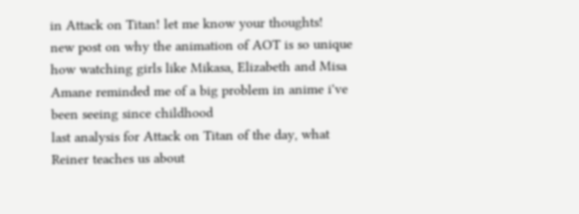in Attack on Titan! let me know your thoughts!
new post on why the animation of AOT is so unique
how watching girls like Mikasa, Elizabeth and Misa Amane reminded me of a big problem in anime i've been seeing since childhood
last analysis for Attack on Titan of the day, what Reiner teaches us about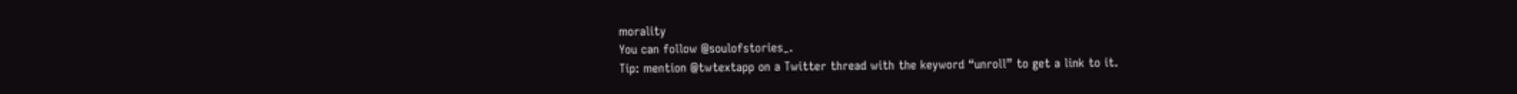morality
You can follow @soulofstories_.
Tip: mention @twtextapp on a Twitter thread with the keyword “unroll” to get a link to it.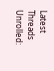Latest Threads Unrolled: